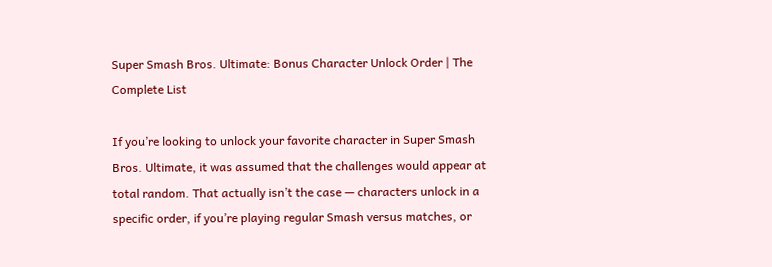Super Smash Bros. Ultimate: Bonus Character Unlock Order | The Complete List

If you’re looking to unlock your favorite character in Super Smash Bros. Ultimate, it was assumed that the challenges would appear at total random. That actually isn’t the case — characters unlock in a specific order, if you’re playing regular Smash versus matches, or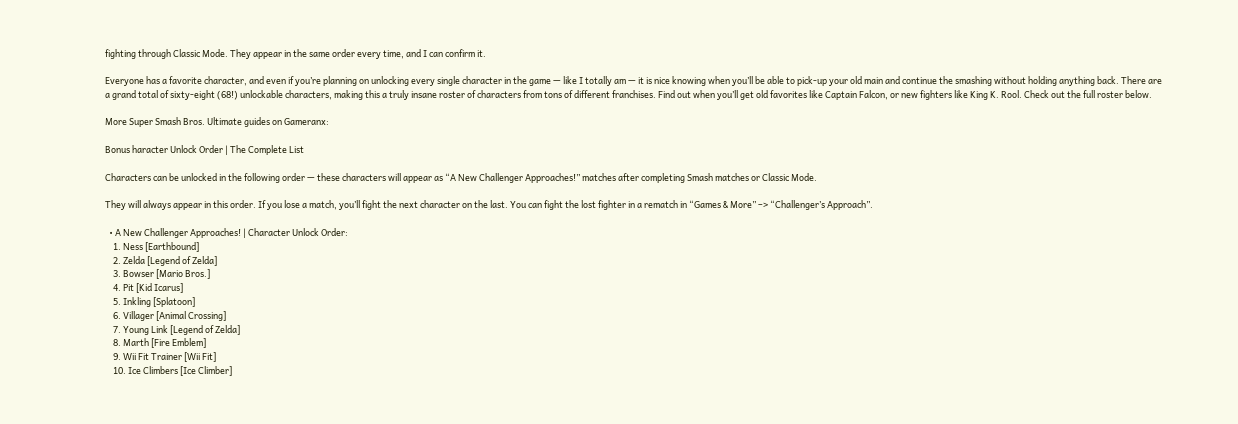fighting through Classic Mode. They appear in the same order every time, and I can confirm it.

Everyone has a favorite character, and even if you’re planning on unlocking every single character in the game — like I totally am — it is nice knowing when you’ll be able to pick-up your old main and continue the smashing without holding anything back. There are a grand total of sixty-eight (68!) unlockable characters, making this a truly insane roster of characters from tons of different franchises. Find out when you’ll get old favorites like Captain Falcon, or new fighters like King K. Rool. Check out the full roster below.

More Super Smash Bros. Ultimate guides on Gameranx:

Bonus haracter Unlock Order | The Complete List

Characters can be unlocked in the following order — these characters will appear as “A New Challenger Approaches!” matches after completing Smash matches or Classic Mode.

They will always appear in this order. If you lose a match, you’ll fight the next character on the last. You can fight the lost fighter in a rematch in “Games & More” –> “Challenger’s Approach”.

  • A New Challenger Approaches! | Character Unlock Order:
    1. Ness [Earthbound]
    2. Zelda [Legend of Zelda]
    3. Bowser [Mario Bros.]
    4. Pit [Kid Icarus]
    5. Inkling [Splatoon]
    6. Villager [Animal Crossing]
    7. Young Link [Legend of Zelda]
    8. Marth [Fire Emblem]
    9. Wii Fit Trainer [Wii Fit]
    10. Ice Climbers [Ice Climber]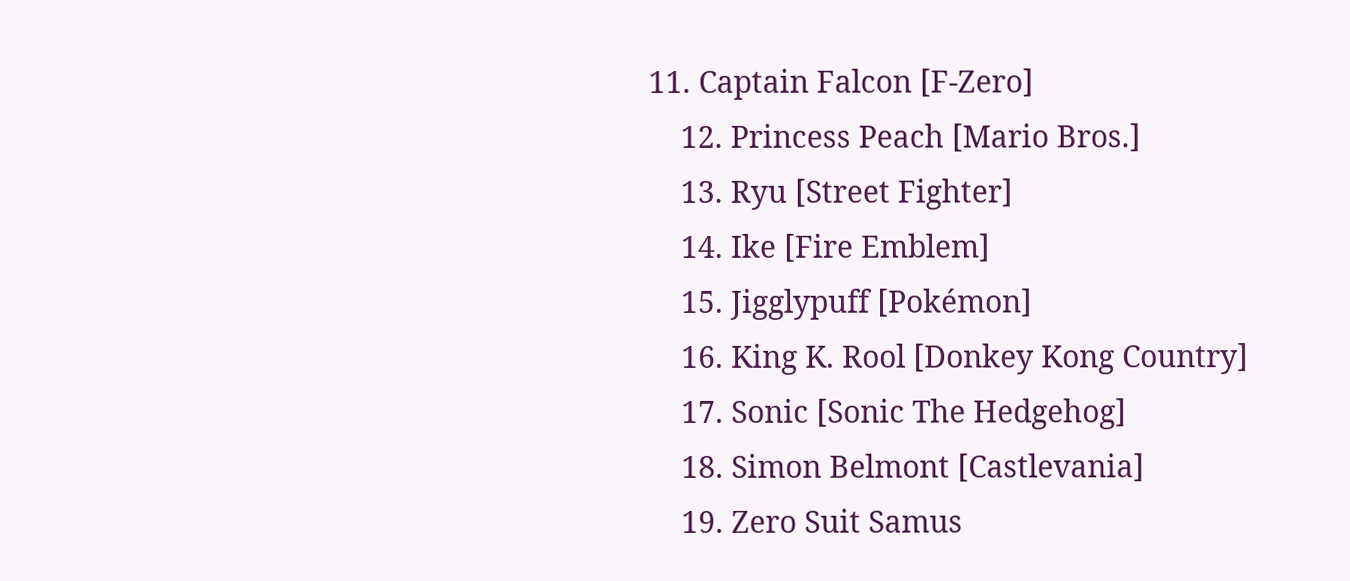11. Captain Falcon [F-Zero]
    12. Princess Peach [Mario Bros.]
    13. Ryu [Street Fighter]
    14. Ike [Fire Emblem]
    15. Jigglypuff [Pokémon]
    16. King K. Rool [Donkey Kong Country]
    17. Sonic [Sonic The Hedgehog]
    18. Simon Belmont [Castlevania]
    19. Zero Suit Samus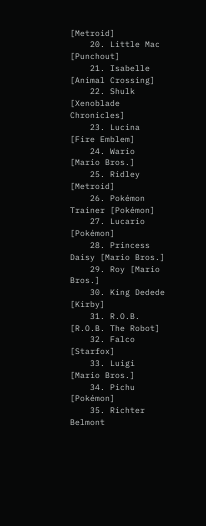[Metroid]
    20. Little Mac [Punchout]
    21. Isabelle [Animal Crossing]
    22. Shulk [Xenoblade Chronicles]
    23. Lucina [Fire Emblem]
    24. Wario [Mario Bros.]
    25. Ridley [Metroid]
    26. Pokémon Trainer [Pokémon]
    27. Lucario [Pokémon]
    28. Princess Daisy [Mario Bros.]
    29. Roy [Mario Bros.]
    30. King Dedede [Kirby]
    31. R.O.B. [R.O.B. The Robot]
    32. Falco [Starfox]
    33. Luigi [Mario Bros.]
    34. Pichu [Pokémon]
    35. Richter Belmont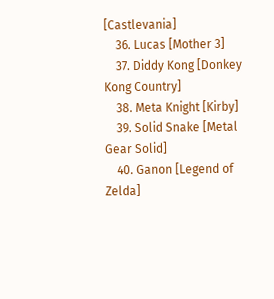[Castlevania]
    36. Lucas [Mother 3]
    37. Diddy Kong [Donkey Kong Country]
    38. Meta Knight [Kirby]
    39. Solid Snake [Metal Gear Solid]
    40. Ganon [Legend of Zelda]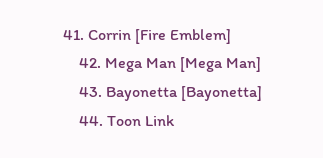41. Corrin [Fire Emblem]
    42. Mega Man [Mega Man]
    43. Bayonetta [Bayonetta]
    44. Toon Link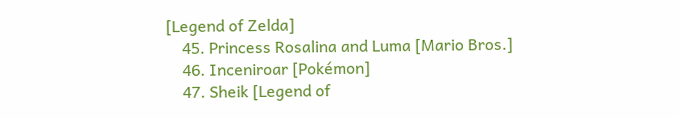[Legend of Zelda]
    45. Princess Rosalina and Luma [Mario Bros.]
    46. Inceniroar [Pokémon]
    47. Sheik [Legend of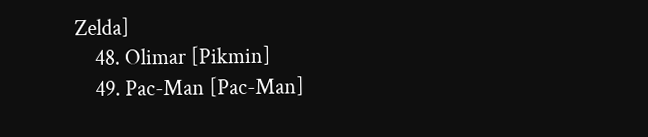Zelda]
    48. Olimar [Pikmin]
    49. Pac-Man [Pac-Man]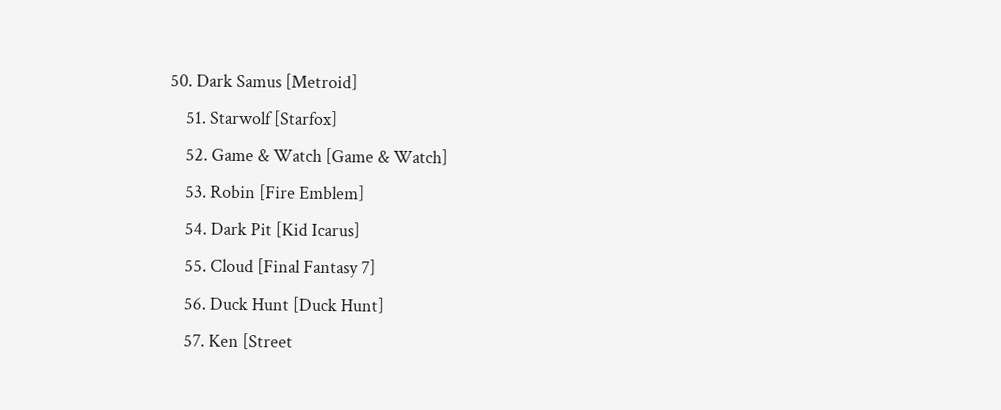50. Dark Samus [Metroid]
    51. Starwolf [Starfox]
    52. Game & Watch [Game & Watch]
    53. Robin [Fire Emblem]
    54. Dark Pit [Kid Icarus]
    55. Cloud [Final Fantasy 7]
    56. Duck Hunt [Duck Hunt]
    57. Ken [Street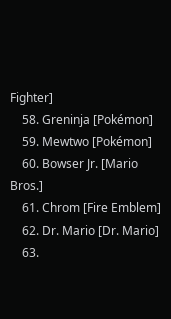Fighter]
    58. Greninja [Pokémon]
    59. Mewtwo [Pokémon]
    60. Bowser Jr. [Mario Bros.]
    61. Chrom [Fire Emblem]
    62. Dr. Mario [Dr. Mario]
    63.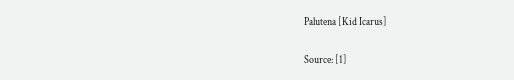Palutena [Kid Icarus]

Source: [1]